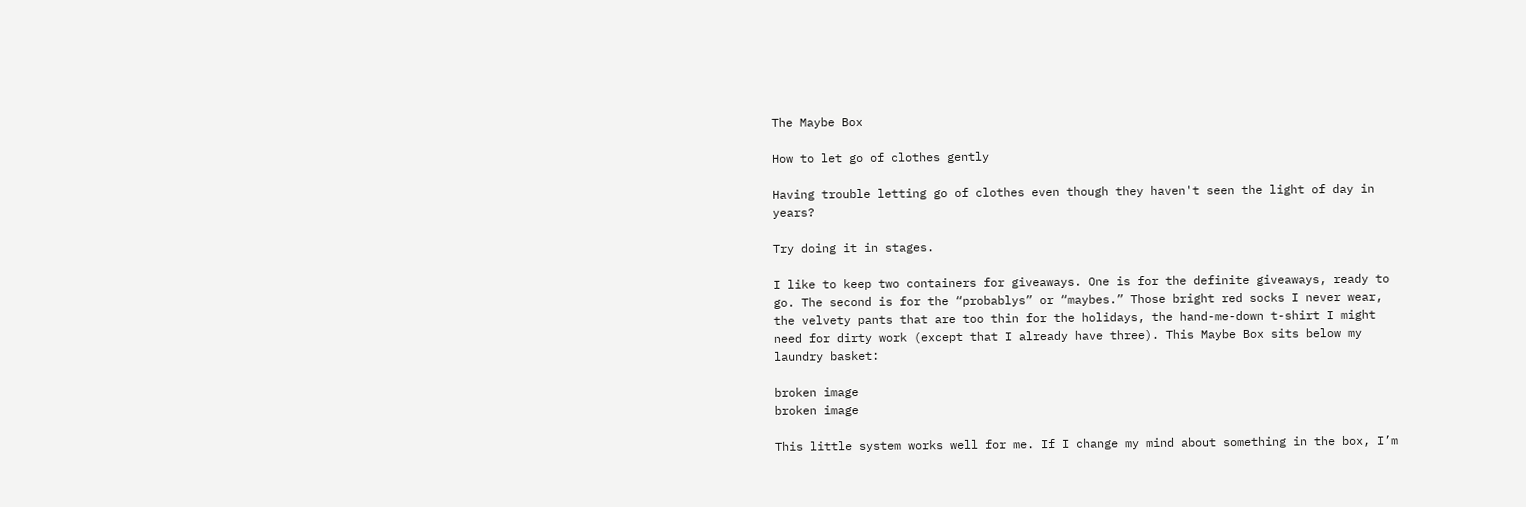The Maybe Box

How to let go of clothes gently

Having trouble letting go of clothes even though they haven't seen the light of day in years?

Try doing it in stages.

I like to keep two containers for giveaways. One is for the definite giveaways, ready to go. The second is for the “probablys” or “maybes.” Those bright red socks I never wear, the velvety pants that are too thin for the holidays, the hand-me-down t-shirt I might need for dirty work (except that I already have three). This Maybe Box sits below my laundry basket:

broken image
broken image

This little system works well for me. If I change my mind about something in the box, I’m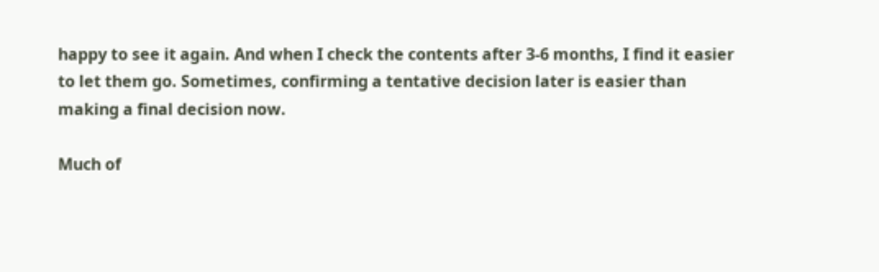happy to see it again. And when I check the contents after 3-6 months, I find it easier to let them go. Sometimes, confirming a tentative decision later is easier than making a final decision now.

Much of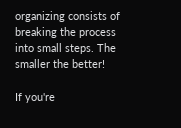organizing consists of breaking the process into small steps. The smaller the better!

If you're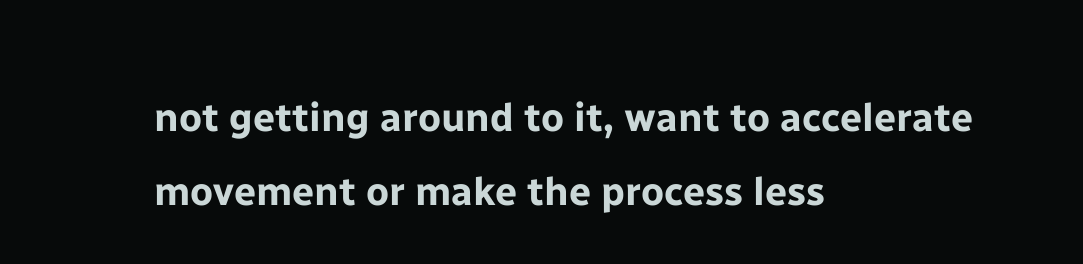not getting around to it, want to accelerate movement or make the process less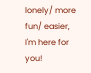lonely/ more fun/ easier, I'm here for you!